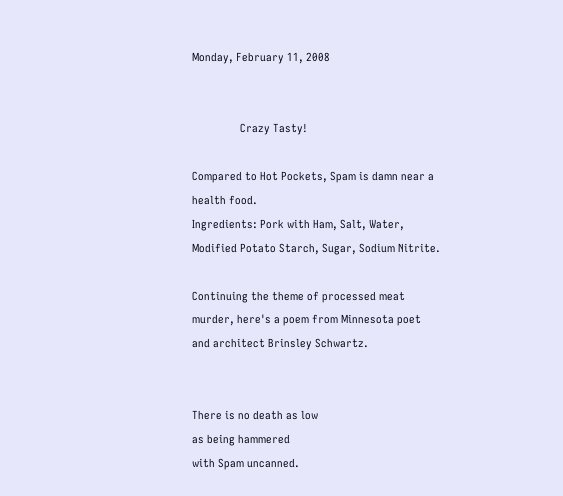Monday, February 11, 2008


                Crazy Tasty!

Compared to Hot Pockets, Spam is damn near a health food.
Ingredients: Pork with Ham, Salt, Water, Modified Potato Starch, Sugar, Sodium Nitrite.

Continuing the theme of processed meat murder, here's a poem from Minnesota poet and architect Brinsley Schwartz.


There is no death as low
as being hammered
with Spam uncanned.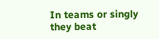In teams or singly
they beat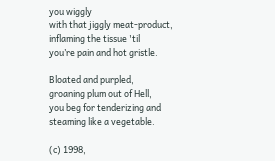you wiggly
with that jiggly meat-product,
inflaming the tissue 'til
you’re pain and hot gristle.

Bloated and purpled,
groaning plum out of Hell,
you beg for tenderizing and
steaming like a vegetable.

(c) 1998,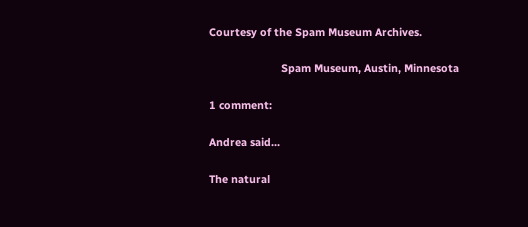Courtesy of the Spam Museum Archives.

                        Spam Museum, Austin, Minnesota

1 comment:

Andrea said...

The natural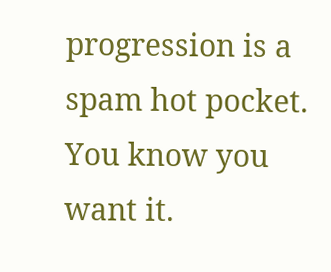progression is a spam hot pocket. You know you want it.